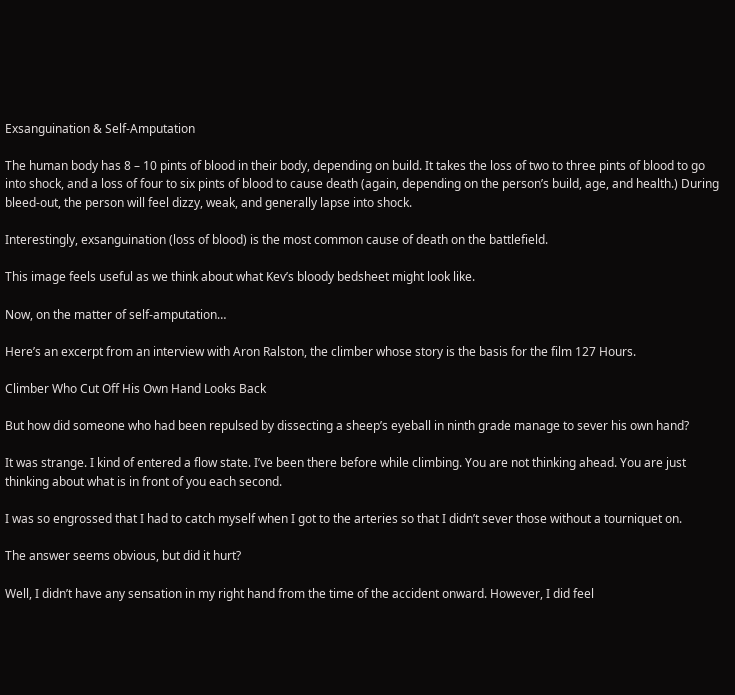Exsanguination & Self-Amputation

The human body has 8 – 10 pints of blood in their body, depending on build. It takes the loss of two to three pints of blood to go into shock, and a loss of four to six pints of blood to cause death (again, depending on the person’s build, age, and health.) During bleed-out, the person will feel dizzy, weak, and generally lapse into shock.

Interestingly, exsanguination (loss of blood) is the most common cause of death on the battlefield.

This image feels useful as we think about what Kev’s bloody bedsheet might look like.

Now, on the matter of self-amputation…

Here’s an excerpt from an interview with Aron Ralston, the climber whose story is the basis for the film 127 Hours.

Climber Who Cut Off His Own Hand Looks Back

But how did someone who had been repulsed by dissecting a sheep’s eyeball in ninth grade manage to sever his own hand?

It was strange. I kind of entered a flow state. I’ve been there before while climbing. You are not thinking ahead. You are just thinking about what is in front of you each second.

I was so engrossed that I had to catch myself when I got to the arteries so that I didn’t sever those without a tourniquet on.

The answer seems obvious, but did it hurt?

Well, I didn’t have any sensation in my right hand from the time of the accident onward. However, I did feel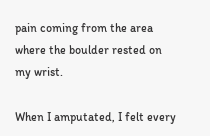pain coming from the area where the boulder rested on my wrist.

When I amputated, I felt every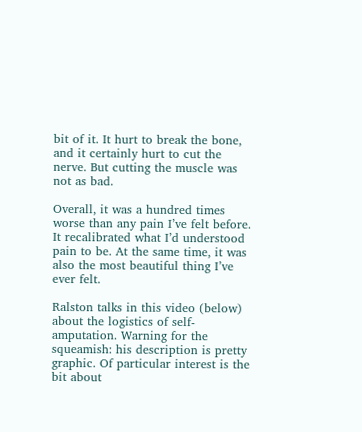bit of it. It hurt to break the bone, and it certainly hurt to cut the nerve. But cutting the muscle was not as bad.

Overall, it was a hundred times worse than any pain I’ve felt before. It recalibrated what I’d understood pain to be. At the same time, it was also the most beautiful thing I’ve ever felt.

Ralston talks in this video (below) about the logistics of self-amputation. Warning for the squeamish: his description is pretty graphic. Of particular interest is the bit about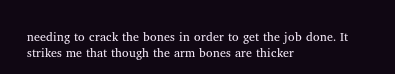needing to crack the bones in order to get the job done. It strikes me that though the arm bones are thicker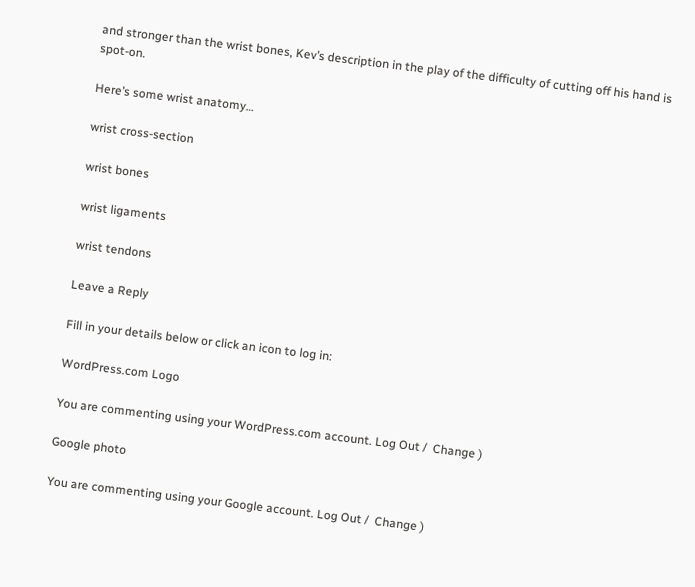and stronger than the wrist bones, Kev’s description in the play of the difficulty of cutting off his hand is spot-on.

Here’s some wrist anatomy…

wrist cross-section

wrist bones

wrist ligaments

wrist tendons

Leave a Reply

Fill in your details below or click an icon to log in:

WordPress.com Logo

You are commenting using your WordPress.com account. Log Out /  Change )

Google photo

You are commenting using your Google account. Log Out /  Change )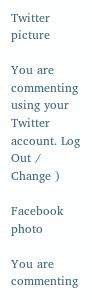Twitter picture

You are commenting using your Twitter account. Log Out /  Change )

Facebook photo

You are commenting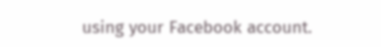using your Facebook account.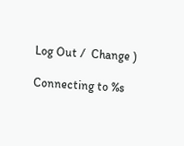Log Out /  Change )

Connecting to %s